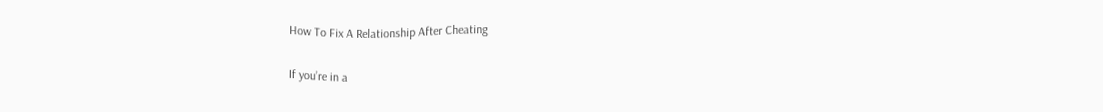How To Fix A Relationship After Cheating

If you’re in a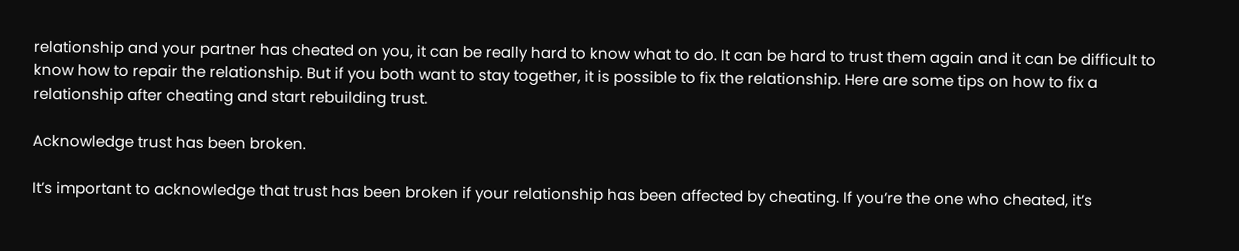relationship and your partner has cheated on you, it can be really hard to know what to do. It can be hard to trust them again and it can be difficult to know how to repair the relationship. But if you both want to stay together, it is possible to fix the relationship. Here are some tips on how to fix a relationship after cheating and start rebuilding trust.

Acknowledge trust has been broken.

It’s important to acknowledge that trust has been broken if your relationship has been affected by cheating. If you’re the one who cheated, it’s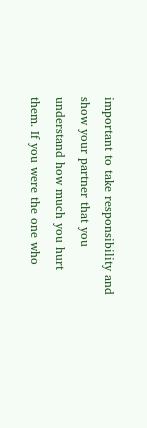important to take responsibility and show your partner that you understand how much you hurt them. If you were the one who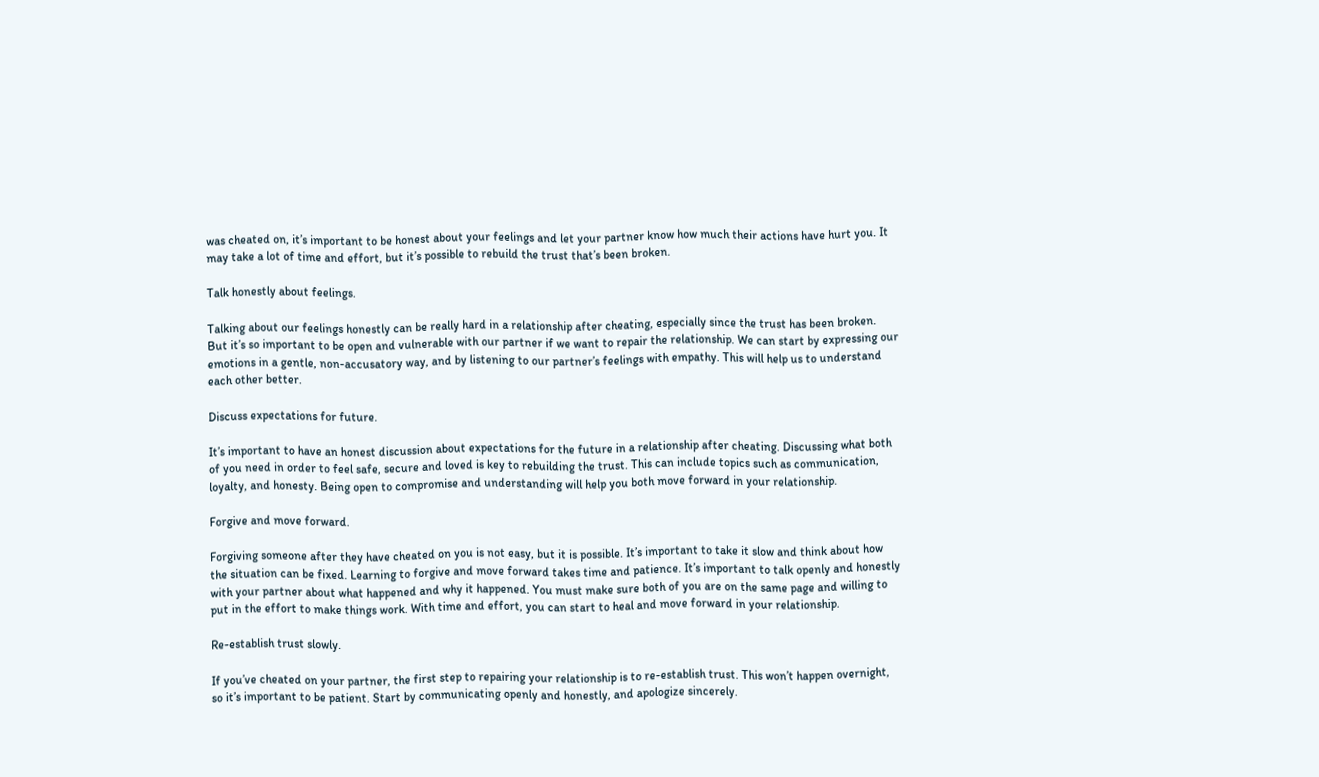was cheated on, it’s important to be honest about your feelings and let your partner know how much their actions have hurt you. It may take a lot of time and effort, but it’s possible to rebuild the trust that’s been broken.

Talk honestly about feelings.

Talking about our feelings honestly can be really hard in a relationship after cheating, especially since the trust has been broken. But it’s so important to be open and vulnerable with our partner if we want to repair the relationship. We can start by expressing our emotions in a gentle, non-accusatory way, and by listening to our partner’s feelings with empathy. This will help us to understand each other better.

Discuss expectations for future.

It’s important to have an honest discussion about expectations for the future in a relationship after cheating. Discussing what both of you need in order to feel safe, secure and loved is key to rebuilding the trust. This can include topics such as communication, loyalty, and honesty. Being open to compromise and understanding will help you both move forward in your relationship.

Forgive and move forward.

Forgiving someone after they have cheated on you is not easy, but it is possible. It’s important to take it slow and think about how the situation can be fixed. Learning to forgive and move forward takes time and patience. It’s important to talk openly and honestly with your partner about what happened and why it happened. You must make sure both of you are on the same page and willing to put in the effort to make things work. With time and effort, you can start to heal and move forward in your relationship.

Re-establish trust slowly.

If you’ve cheated on your partner, the first step to repairing your relationship is to re-establish trust. This won’t happen overnight, so it’s important to be patient. Start by communicating openly and honestly, and apologize sincerely.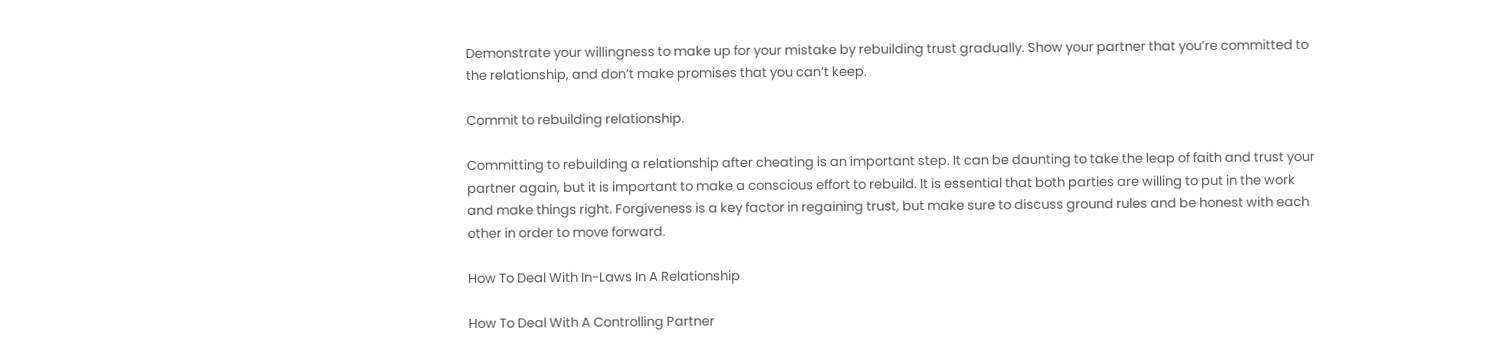Demonstrate your willingness to make up for your mistake by rebuilding trust gradually. Show your partner that you’re committed to the relationship, and don’t make promises that you can’t keep.

Commit to rebuilding relationship.

Committing to rebuilding a relationship after cheating is an important step. It can be daunting to take the leap of faith and trust your partner again, but it is important to make a conscious effort to rebuild. It is essential that both parties are willing to put in the work and make things right. Forgiveness is a key factor in regaining trust, but make sure to discuss ground rules and be honest with each other in order to move forward.

How To Deal With In-Laws In A Relationship

How To Deal With A Controlling Partner